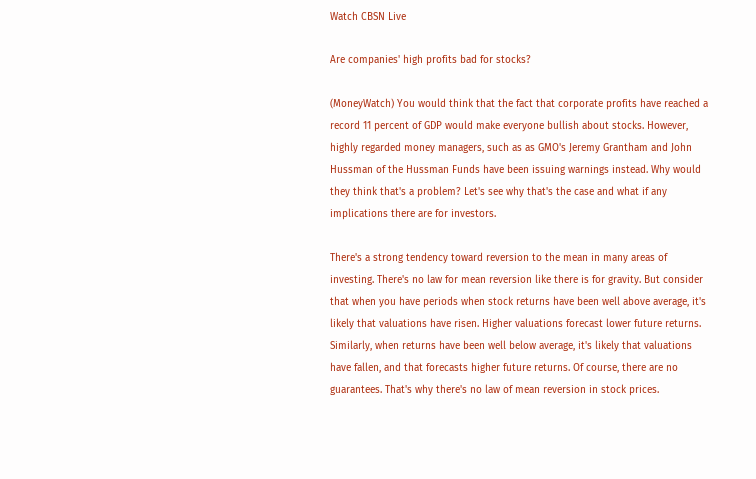Watch CBSN Live

Are companies' high profits bad for stocks?

(MoneyWatch) You would think that the fact that corporate profits have reached a record 11 percent of GDP would make everyone bullish about stocks. However, highly regarded money managers, such as as GMO's Jeremy Grantham and John Hussman of the Hussman Funds have been issuing warnings instead. Why would they think that's a problem? Let's see why that's the case and what if any implications there are for investors.

There's a strong tendency toward reversion to the mean in many areas of investing. There's no law for mean reversion like there is for gravity. But consider that when you have periods when stock returns have been well above average, it's likely that valuations have risen. Higher valuations forecast lower future returns. Similarly, when returns have been well below average, it's likely that valuations have fallen, and that forecasts higher future returns. Of course, there are no guarantees. That's why there's no law of mean reversion in stock prices.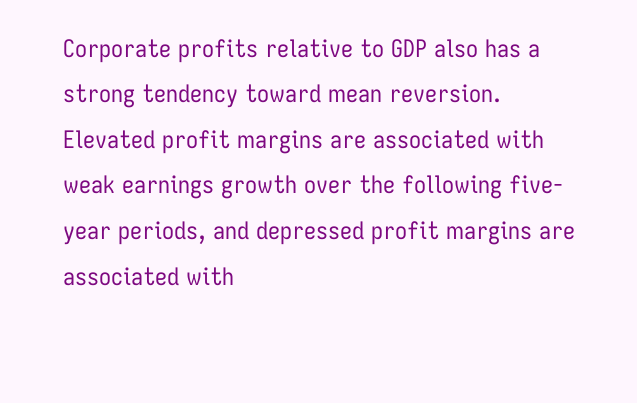Corporate profits relative to GDP also has a strong tendency toward mean reversion. Elevated profit margins are associated with weak earnings growth over the following five-year periods, and depressed profit margins are associated with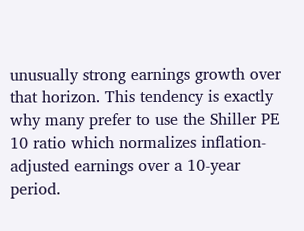unusually strong earnings growth over that horizon. This tendency is exactly why many prefer to use the Shiller PE 10 ratio which normalizes inflation-adjusted earnings over a 10-year period.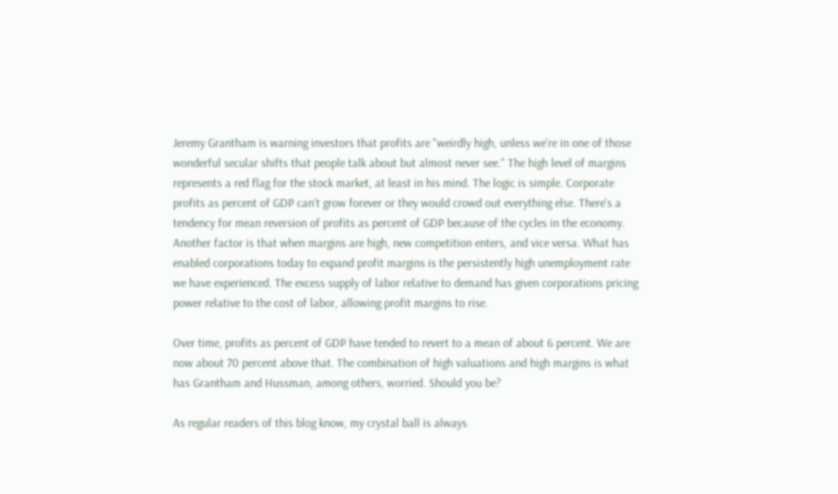Jeremy Grantham is warning investors that profits are "weirdly high, unless we're in one of those wonderful secular shifts that people talk about but almost never see." The high level of margins represents a red flag for the stock market, at least in his mind. The logic is simple. Corporate profits as percent of GDP can't grow forever or they would crowd out everything else. There's a tendency for mean reversion of profits as percent of GDP because of the cycles in the economy. Another factor is that when margins are high, new competition enters, and vice versa. What has enabled corporations today to expand profit margins is the persistently high unemployment rate we have experienced. The excess supply of labor relative to demand has given corporations pricing power relative to the cost of labor, allowing profit margins to rise.

Over time, profits as percent of GDP have tended to revert to a mean of about 6 percent. We are now about 70 percent above that. The combination of high valuations and high margins is what has Grantham and Hussman, among others, worried. Should you be?

As regular readers of this blog know, my crystal ball is always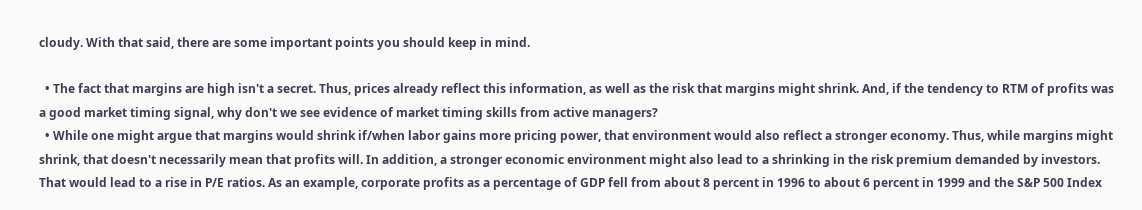cloudy. With that said, there are some important points you should keep in mind.

  • The fact that margins are high isn't a secret. Thus, prices already reflect this information, as well as the risk that margins might shrink. And, if the tendency to RTM of profits was a good market timing signal, why don't we see evidence of market timing skills from active managers?
  • While one might argue that margins would shrink if/when labor gains more pricing power, that environment would also reflect a stronger economy. Thus, while margins might shrink, that doesn't necessarily mean that profits will. In addition, a stronger economic environment might also lead to a shrinking in the risk premium demanded by investors. That would lead to a rise in P/E ratios. As an example, corporate profits as a percentage of GDP fell from about 8 percent in 1996 to about 6 percent in 1999 and the S&P 500 Index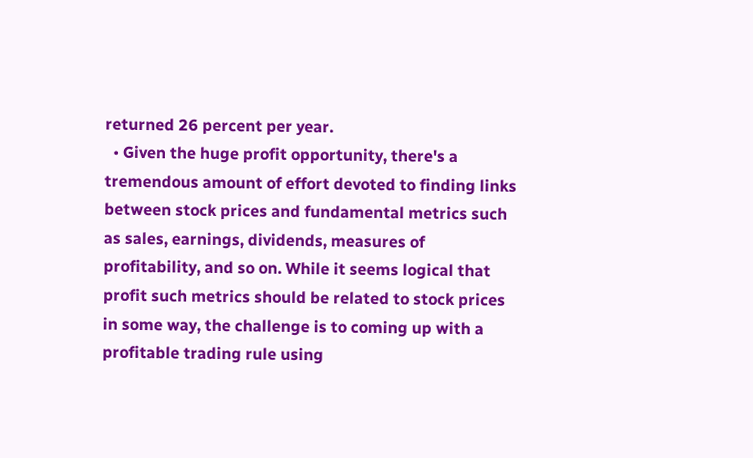returned 26 percent per year.
  • Given the huge profit opportunity, there's a tremendous amount of effort devoted to finding links between stock prices and fundamental metrics such as sales, earnings, dividends, measures of profitability, and so on. While it seems logical that profit such metrics should be related to stock prices in some way, the challenge is to coming up with a profitable trading rule using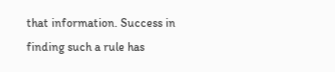that information. Success in finding such a rule has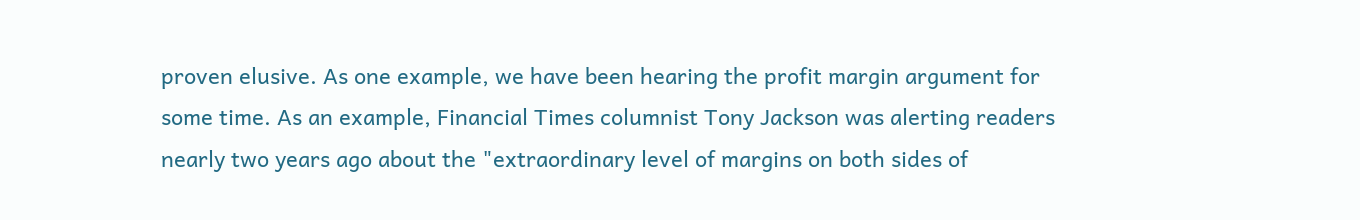proven elusive. As one example, we have been hearing the profit margin argument for some time. As an example, Financial Times columnist Tony Jackson was alerting readers nearly two years ago about the "extraordinary level of margins on both sides of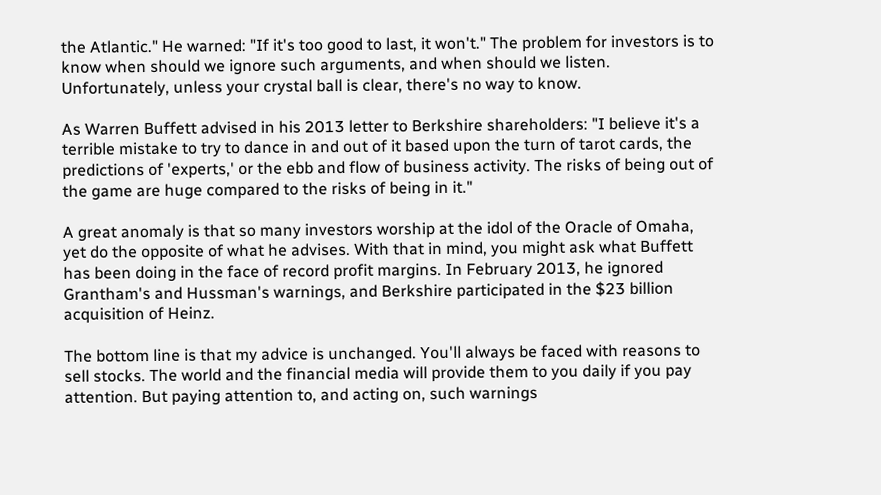the Atlantic." He warned: "If it's too good to last, it won't." The problem for investors is to know when should we ignore such arguments, and when should we listen. Unfortunately, unless your crystal ball is clear, there's no way to know.

As Warren Buffett advised in his 2013 letter to Berkshire shareholders: "I believe it's a terrible mistake to try to dance in and out of it based upon the turn of tarot cards, the predictions of 'experts,' or the ebb and flow of business activity. The risks of being out of the game are huge compared to the risks of being in it."

A great anomaly is that so many investors worship at the idol of the Oracle of Omaha, yet do the opposite of what he advises. With that in mind, you might ask what Buffett has been doing in the face of record profit margins. In February 2013, he ignored Grantham's and Hussman's warnings, and Berkshire participated in the $23 billion acquisition of Heinz.

The bottom line is that my advice is unchanged. You'll always be faced with reasons to sell stocks. The world and the financial media will provide them to you daily if you pay attention. But paying attention to, and acting on, such warnings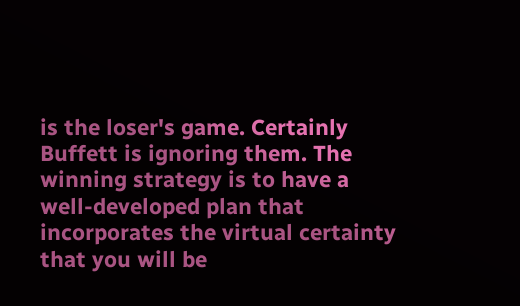is the loser's game. Certainly Buffett is ignoring them. The winning strategy is to have a well-developed plan that incorporates the virtual certainty that you will be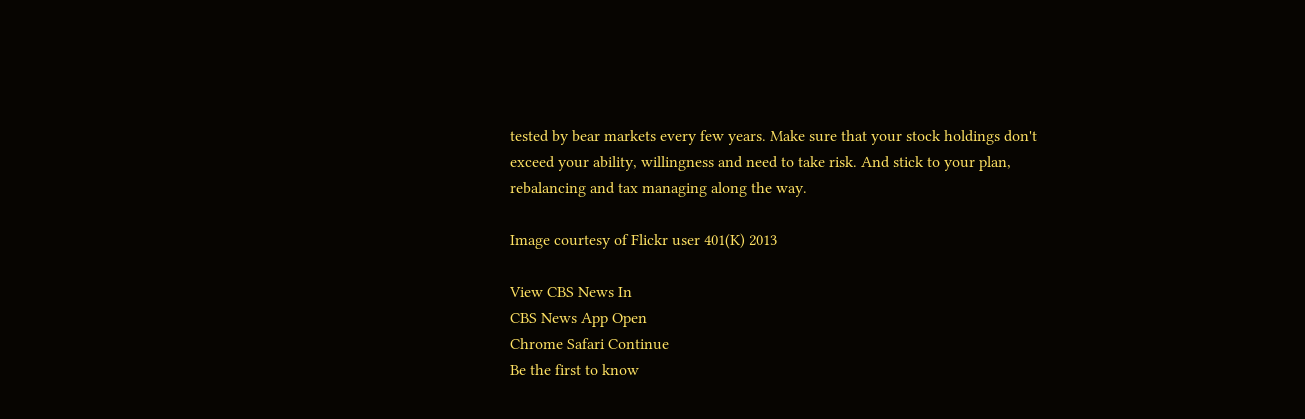tested by bear markets every few years. Make sure that your stock holdings don't exceed your ability, willingness and need to take risk. And stick to your plan, rebalancing and tax managing along the way.

Image courtesy of Flickr user 401(K) 2013

View CBS News In
CBS News App Open
Chrome Safari Continue
Be the first to know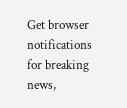Get browser notifications for breaking news,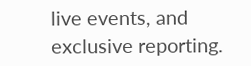live events, and exclusive reporting.